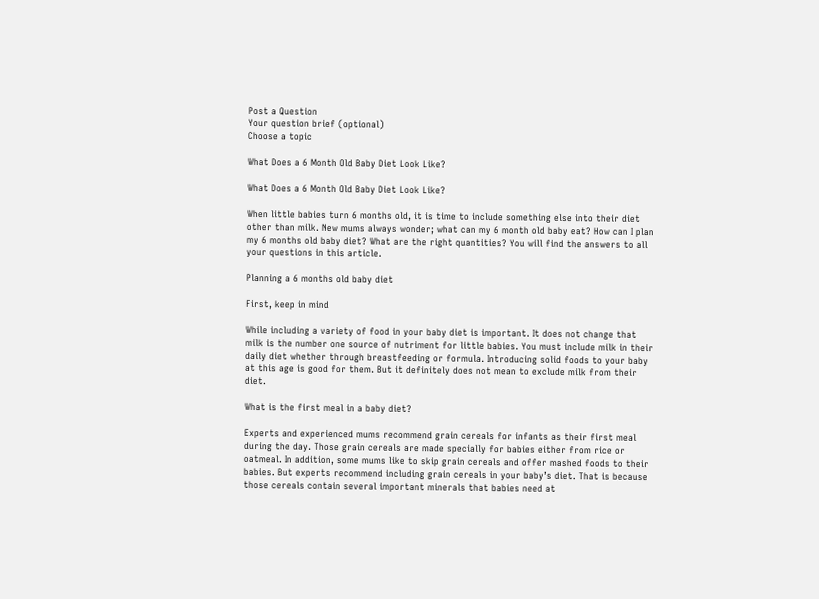Post a Question
Your question brief (optional)
Choose a topic

What Does a 6 Month Old Baby Diet Look Like?

What Does a 6 Month Old Baby Diet Look Like?

When little babies turn 6 months old, it is time to include something else into their diet other than milk. New mums always wonder; what can my 6 month old baby eat? How can I plan my 6 months old baby diet? What are the right quantities? You will find the answers to all your questions in this article.

Planning a 6 months old baby diet

First, keep in mind

While including a variety of food in your baby diet is important. It does not change that milk is the number one source of nutriment for little babies. You must include milk in their daily diet whether through breastfeeding or formula. Introducing solid foods to your baby at this age is good for them. But it definitely does not mean to exclude milk from their diet.

What is the first meal in a baby diet?

Experts and experienced mums recommend grain cereals for infants as their first meal during the day. Those grain cereals are made specially for babies either from rice or oatmeal. In addition, some mums like to skip grain cereals and offer mashed foods to their babies. But experts recommend including grain cereals in your baby’s diet. That is because those cereals contain several important minerals that babies need at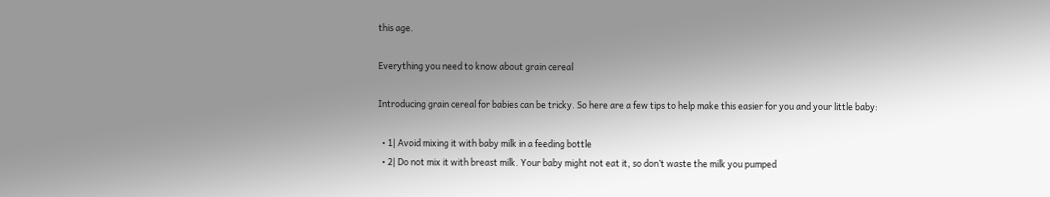this age.

Everything you need to know about grain cereal

Introducing grain cereal for babies can be tricky. So here are a few tips to help make this easier for you and your little baby:

  • 1| Avoid mixing it with baby milk in a feeding bottle
  • 2| Do not mix it with breast milk. Your baby might not eat it, so don’t waste the milk you pumped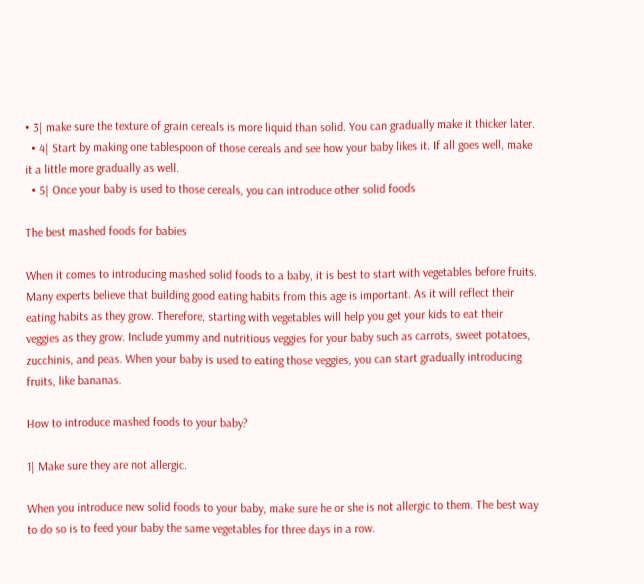• 3| make sure the texture of grain cereals is more liquid than solid. You can gradually make it thicker later.
  • 4| Start by making one tablespoon of those cereals and see how your baby likes it. If all goes well, make it a little more gradually as well.
  • 5| Once your baby is used to those cereals, you can introduce other solid foods

The best mashed foods for babies

When it comes to introducing mashed solid foods to a baby, it is best to start with vegetables before fruits. Many experts believe that building good eating habits from this age is important. As it will reflect their eating habits as they grow. Therefore, starting with vegetables will help you get your kids to eat their veggies as they grow. Include yummy and nutritious veggies for your baby such as carrots, sweet potatoes, zucchinis, and peas. When your baby is used to eating those veggies, you can start gradually introducing fruits, like bananas.

How to introduce mashed foods to your baby?

1| Make sure they are not allergic.

When you introduce new solid foods to your baby, make sure he or she is not allergic to them. The best way to do so is to feed your baby the same vegetables for three days in a row.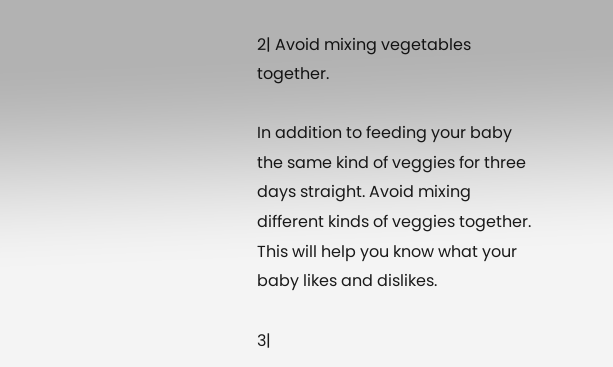2| Avoid mixing vegetables together.

In addition to feeding your baby the same kind of veggies for three days straight. Avoid mixing different kinds of veggies together. This will help you know what your baby likes and dislikes.

3|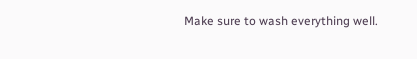Make sure to wash everything well.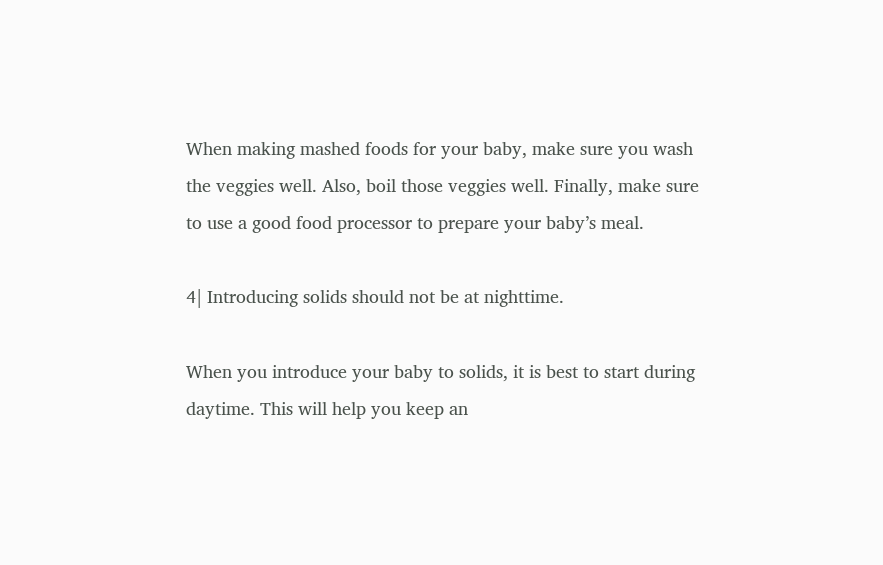When making mashed foods for your baby, make sure you wash the veggies well. Also, boil those veggies well. Finally, make sure to use a good food processor to prepare your baby’s meal.

4| Introducing solids should not be at nighttime.

When you introduce your baby to solids, it is best to start during daytime. This will help you keep an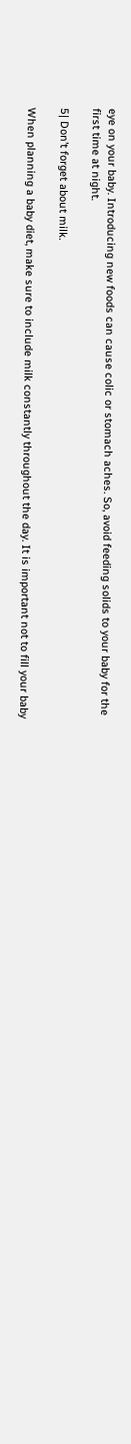eye on your baby. Introducing new foods can cause colic or stomach aches. So, avoid feeding solids to your baby for the first time at night.

5| Don’t forget about milk.

When planning a baby diet, make sure to include milk constantly throughout the day. It is important not to fill your baby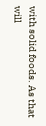with solid foods. As that will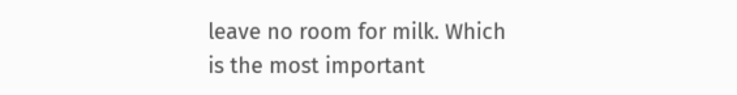leave no room for milk. Which is the most important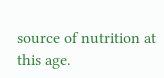source of nutrition at this age.